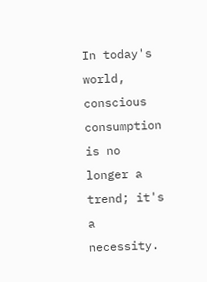In today's world, conscious consumption is no longer a trend; it's a necessity.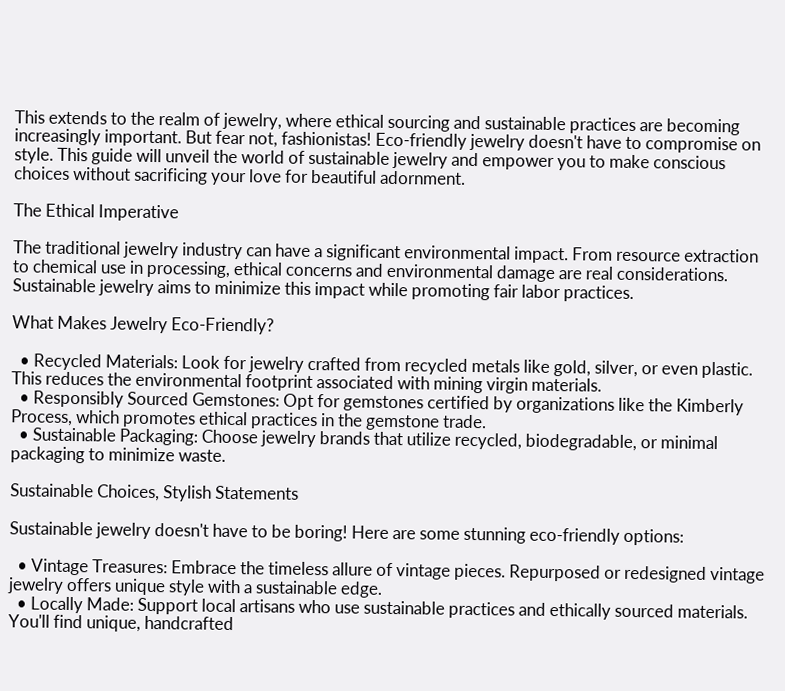This extends to the realm of jewelry, where ethical sourcing and sustainable practices are becoming increasingly important. But fear not, fashionistas! Eco-friendly jewelry doesn't have to compromise on style. This guide will unveil the world of sustainable jewelry and empower you to make conscious choices without sacrificing your love for beautiful adornment.

The Ethical Imperative

The traditional jewelry industry can have a significant environmental impact. From resource extraction to chemical use in processing, ethical concerns and environmental damage are real considerations.  Sustainable jewelry aims to minimize this impact while promoting fair labor practices.

What Makes Jewelry Eco-Friendly?

  • Recycled Materials: Look for jewelry crafted from recycled metals like gold, silver, or even plastic. This reduces the environmental footprint associated with mining virgin materials.
  • Responsibly Sourced Gemstones: Opt for gemstones certified by organizations like the Kimberly Process, which promotes ethical practices in the gemstone trade.
  • Sustainable Packaging: Choose jewelry brands that utilize recycled, biodegradable, or minimal packaging to minimize waste.

Sustainable Choices, Stylish Statements

Sustainable jewelry doesn't have to be boring! Here are some stunning eco-friendly options:

  • Vintage Treasures: Embrace the timeless allure of vintage pieces. Repurposed or redesigned vintage jewelry offers unique style with a sustainable edge.
  • Locally Made: Support local artisans who use sustainable practices and ethically sourced materials. You'll find unique, handcrafted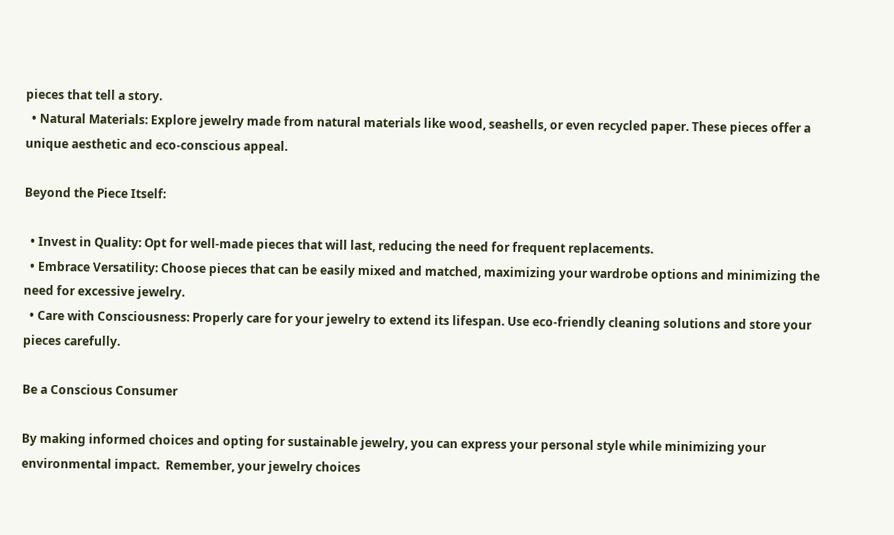pieces that tell a story.
  • Natural Materials: Explore jewelry made from natural materials like wood, seashells, or even recycled paper. These pieces offer a unique aesthetic and eco-conscious appeal.

Beyond the Piece Itself:

  • Invest in Quality: Opt for well-made pieces that will last, reducing the need for frequent replacements.
  • Embrace Versatility: Choose pieces that can be easily mixed and matched, maximizing your wardrobe options and minimizing the need for excessive jewelry.
  • Care with Consciousness: Properly care for your jewelry to extend its lifespan. Use eco-friendly cleaning solutions and store your pieces carefully.

Be a Conscious Consumer

By making informed choices and opting for sustainable jewelry, you can express your personal style while minimizing your environmental impact.  Remember, your jewelry choices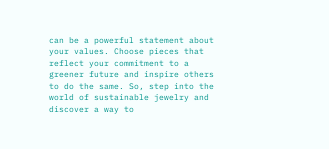can be a powerful statement about your values. Choose pieces that reflect your commitment to a greener future and inspire others to do the same. So, step into the world of sustainable jewelry and discover a way to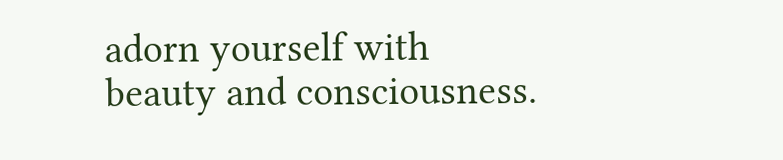adorn yourself with beauty and consciousness.